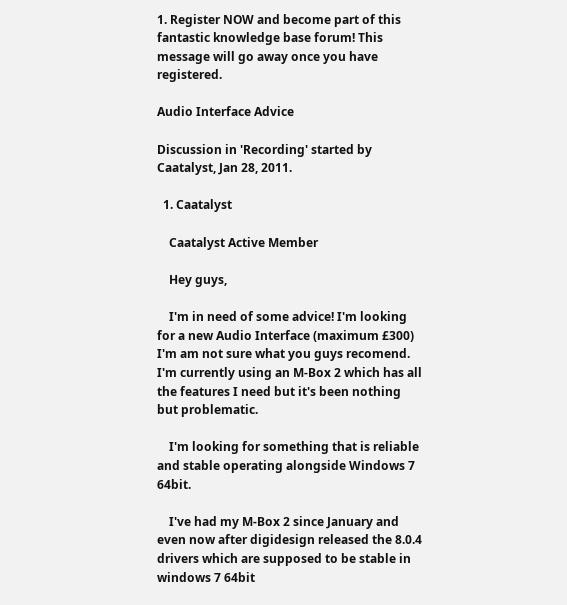1. Register NOW and become part of this fantastic knowledge base forum! This message will go away once you have registered.

Audio Interface Advice

Discussion in 'Recording' started by Caatalyst, Jan 28, 2011.

  1. Caatalyst

    Caatalyst Active Member

    Hey guys,

    I'm in need of some advice! I'm looking for a new Audio Interface (maximum £300) I'm am not sure what you guys recomend. I'm currently using an M-Box 2 which has all the features I need but it's been nothing but problematic.

    I'm looking for something that is reliable and stable operating alongside Windows 7 64bit.

    I've had my M-Box 2 since January and even now after digidesign released the 8.0.4 drivers which are supposed to be stable in windows 7 64bit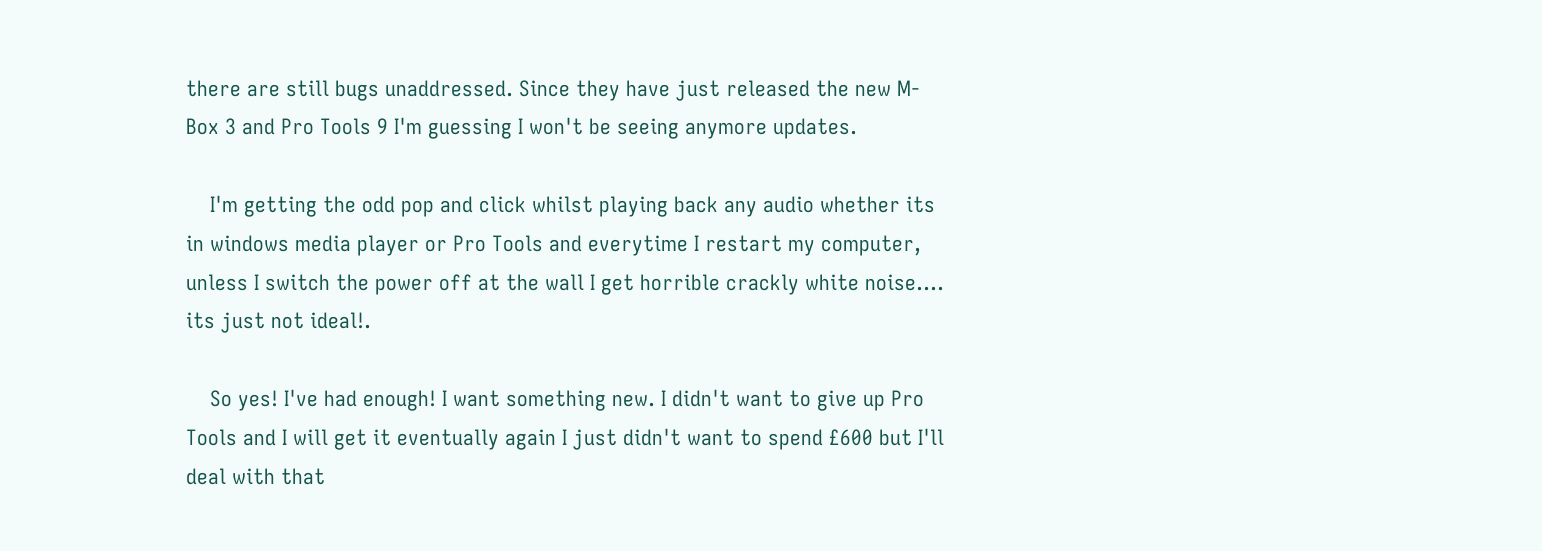there are still bugs unaddressed. Since they have just released the new M-Box 3 and Pro Tools 9 I'm guessing I won't be seeing anymore updates.

    I'm getting the odd pop and click whilst playing back any audio whether its in windows media player or Pro Tools and everytime I restart my computer, unless I switch the power off at the wall I get horrible crackly white noise.... its just not ideal!.

    So yes! I've had enough! I want something new. I didn't want to give up Pro Tools and I will get it eventually again I just didn't want to spend £600 but I'll deal with that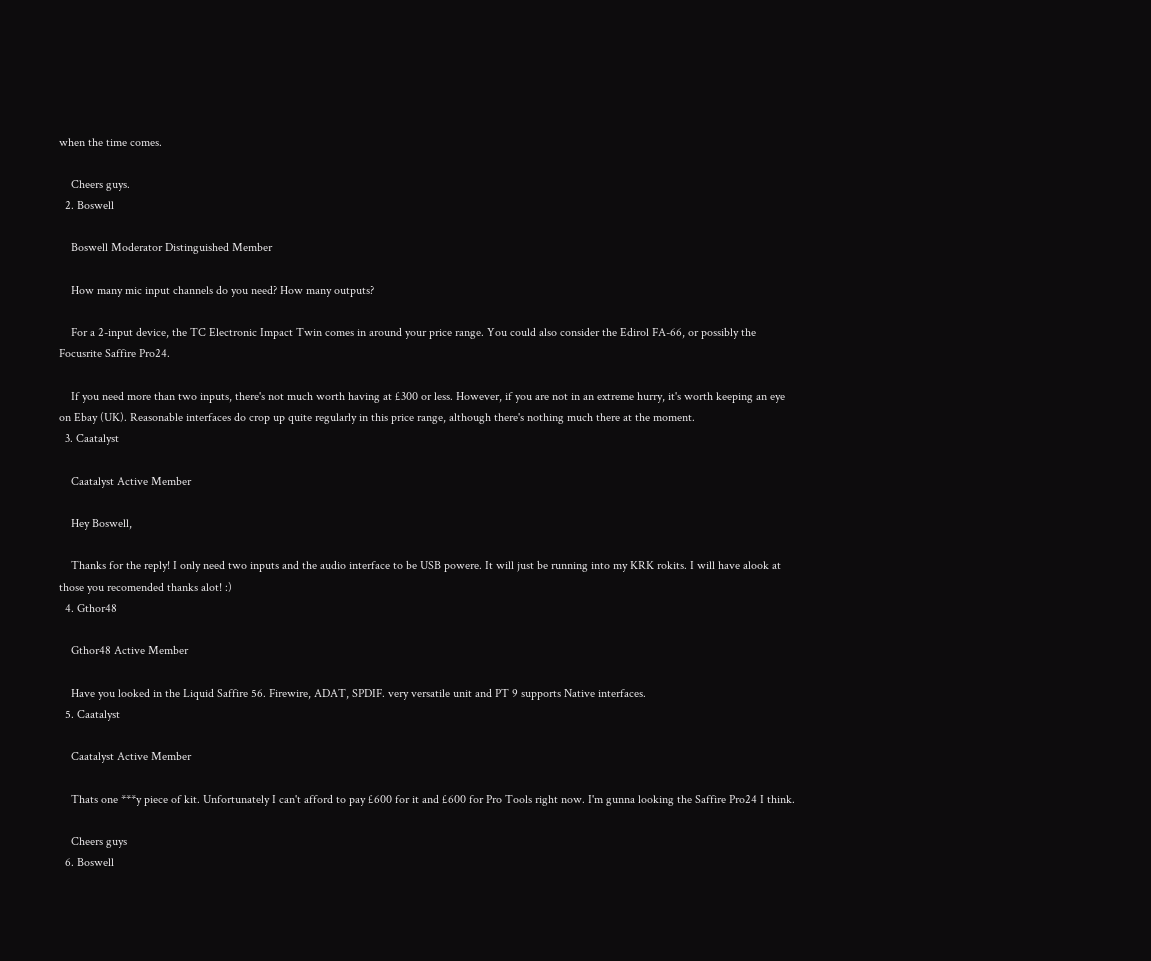when the time comes.

    Cheers guys.
  2. Boswell

    Boswell Moderator Distinguished Member

    How many mic input channels do you need? How many outputs?

    For a 2-input device, the TC Electronic Impact Twin comes in around your price range. You could also consider the Edirol FA-66, or possibly the Focusrite Saffire Pro24.

    If you need more than two inputs, there's not much worth having at £300 or less. However, if you are not in an extreme hurry, it's worth keeping an eye on Ebay (UK). Reasonable interfaces do crop up quite regularly in this price range, although there's nothing much there at the moment.
  3. Caatalyst

    Caatalyst Active Member

    Hey Boswell,

    Thanks for the reply! I only need two inputs and the audio interface to be USB powere. It will just be running into my KRK rokits. I will have alook at those you recomended thanks alot! :)
  4. Gthor48

    Gthor48 Active Member

    Have you looked in the Liquid Saffire 56. Firewire, ADAT, SPDIF. very versatile unit and PT 9 supports Native interfaces.
  5. Caatalyst

    Caatalyst Active Member

    Thats one ***y piece of kit. Unfortunately I can't afford to pay £600 for it and £600 for Pro Tools right now. I'm gunna looking the Saffire Pro24 I think.

    Cheers guys
  6. Boswell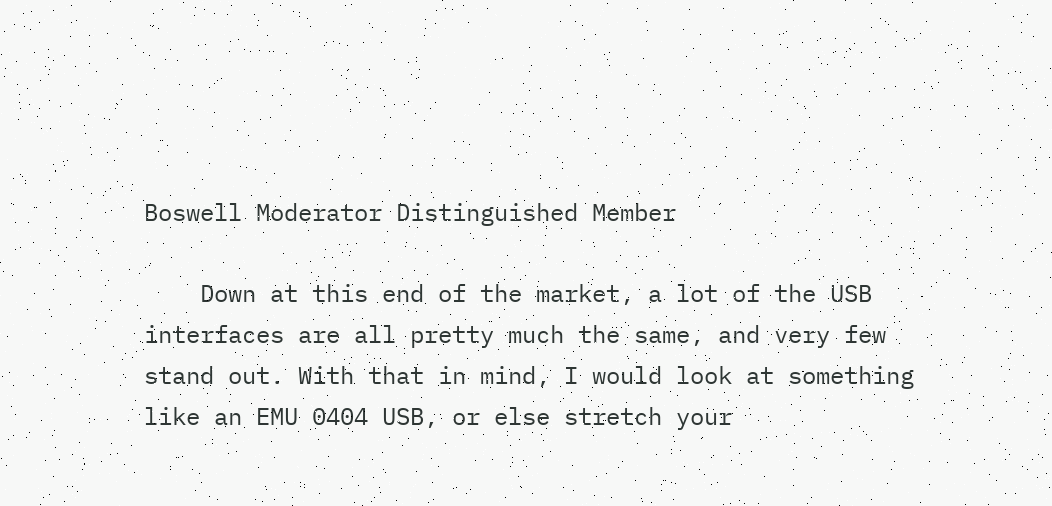Boswell Moderator Distinguished Member

    Down at this end of the market, a lot of the USB interfaces are all pretty much the same, and very few stand out. With that in mind, I would look at something like an EMU 0404 USB, or else stretch your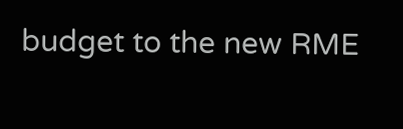budget to the new RME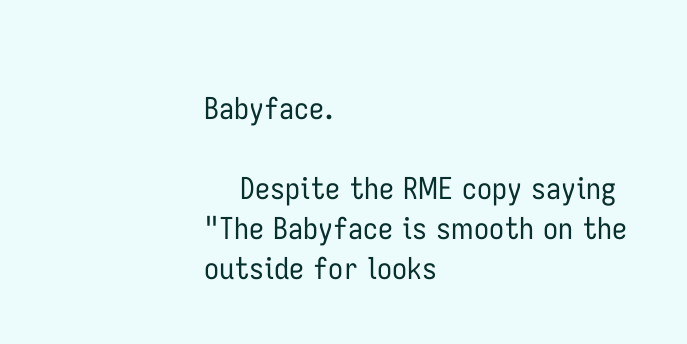Babyface.

    Despite the RME copy saying "The Babyface is smooth on the outside for looks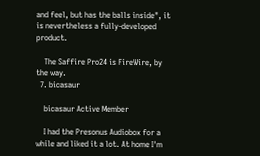and feel, but has the balls inside", it is nevertheless a fully-developed product.

    The Saffire Pro24 is FireWire, by the way.
  7. bicasaur

    bicasaur Active Member

    I had the Presonus Audiobox for a while and liked it a lot. At home I'm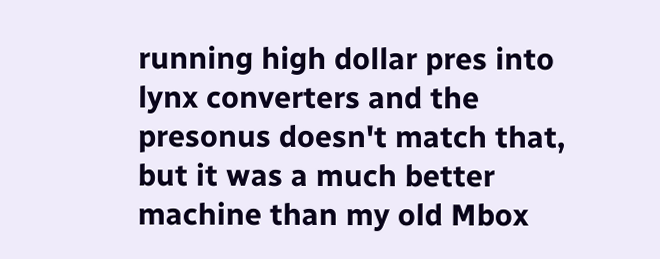running high dollar pres into lynx converters and the presonus doesn't match that, but it was a much better machine than my old Mbox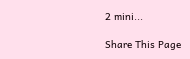2 mini...

Share This Page